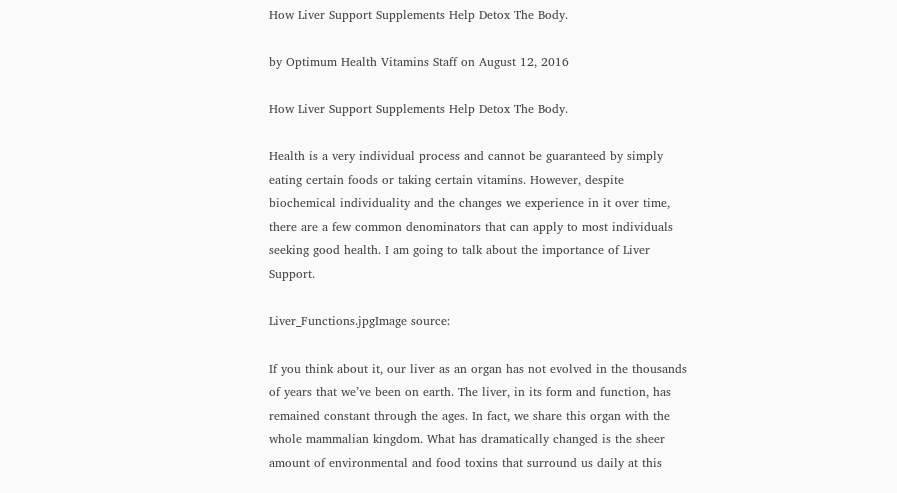How Liver Support Supplements Help Detox The Body.

by Optimum Health Vitamins Staff on August 12, 2016

How Liver Support Supplements Help Detox The Body.

Health is a very individual process and cannot be guaranteed by simply eating certain foods or taking certain vitamins. However, despite biochemical individuality and the changes we experience in it over time, there are a few common denominators that can apply to most individuals seeking good health. I am going to talk about the importance of Liver Support.

Liver_Functions.jpgImage source:

If you think about it, our liver as an organ has not evolved in the thousands of years that we’ve been on earth. The liver, in its form and function, has remained constant through the ages. In fact, we share this organ with the whole mammalian kingdom. What has dramatically changed is the sheer amount of environmental and food toxins that surround us daily at this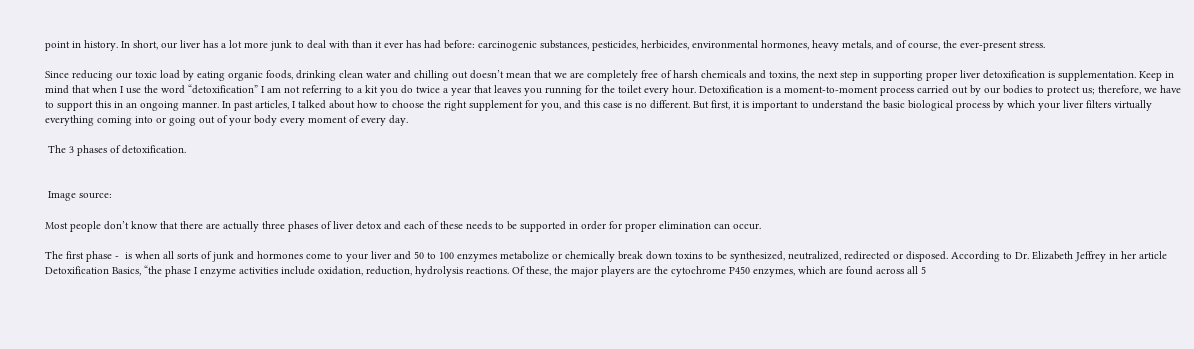point in history. In short, our liver has a lot more junk to deal with than it ever has had before: carcinogenic substances, pesticides, herbicides, environmental hormones, heavy metals, and of course, the ever-present stress.

Since reducing our toxic load by eating organic foods, drinking clean water and chilling out doesn’t mean that we are completely free of harsh chemicals and toxins, the next step in supporting proper liver detoxification is supplementation. Keep in mind that when I use the word “detoxification” I am not referring to a kit you do twice a year that leaves you running for the toilet every hour. Detoxification is a moment-to-moment process carried out by our bodies to protect us; therefore, we have to support this in an ongoing manner. In past articles, I talked about how to choose the right supplement for you, and this case is no different. But first, it is important to understand the basic biological process by which your liver filters virtually everything coming into or going out of your body every moment of every day.

 The 3 phases of detoxification.


 Image source:

Most people don’t know that there are actually three phases of liver detox and each of these needs to be supported in order for proper elimination can occur.

The first phase -  is when all sorts of junk and hormones come to your liver and 50 to 100 enzymes metabolize or chemically break down toxins to be synthesized, neutralized, redirected or disposed. According to Dr. Elizabeth Jeffrey in her article Detoxification Basics, “the phase I enzyme activities include oxidation, reduction, hydrolysis reactions. Of these, the major players are the cytochrome P450 enzymes, which are found across all 5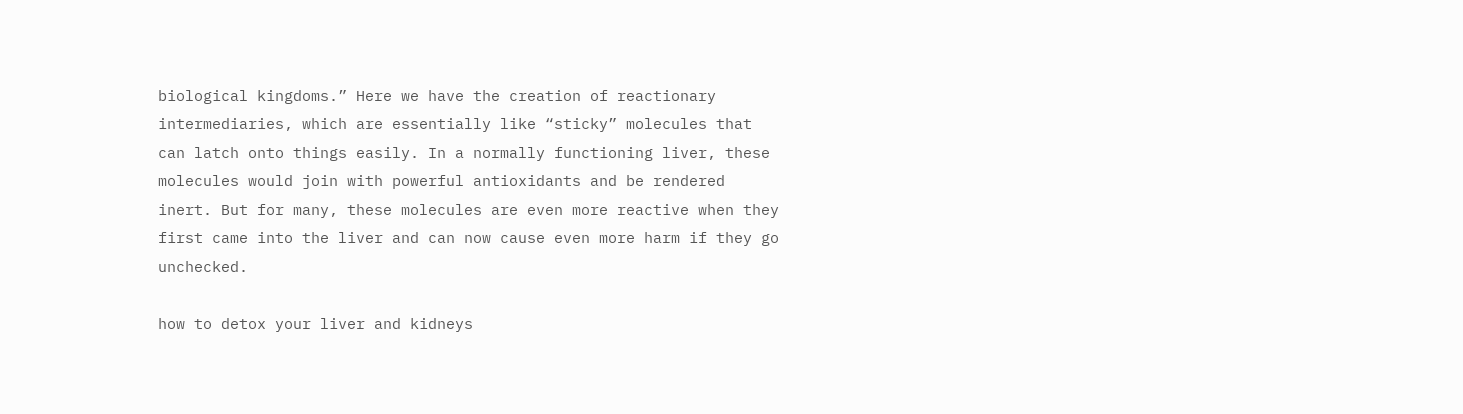biological kingdoms.” Here we have the creation of reactionary intermediaries, which are essentially like “sticky” molecules that can latch onto things easily. In a normally functioning liver, these molecules would join with powerful antioxidants and be rendered inert. But for many, these molecules are even more reactive when they first came into the liver and can now cause even more harm if they go unchecked.

how to detox your liver and kidneys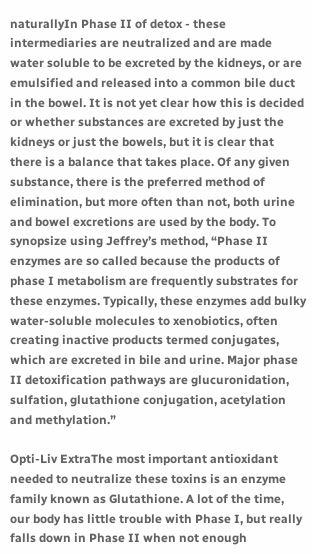naturallyIn Phase II of detox - these intermediaries are neutralized and are made water soluble to be excreted by the kidneys, or are emulsified and released into a common bile duct in the bowel. It is not yet clear how this is decided or whether substances are excreted by just the kidneys or just the bowels, but it is clear that there is a balance that takes place. Of any given substance, there is the preferred method of elimination, but more often than not, both urine and bowel excretions are used by the body. To synopsize using Jeffrey’s method, “Phase II enzymes are so called because the products of phase I metabolism are frequently substrates for these enzymes. Typically, these enzymes add bulky water-soluble molecules to xenobiotics, often creating inactive products termed conjugates, which are excreted in bile and urine. Major phase II detoxification pathways are glucuronidation, sulfation, glutathione conjugation, acetylation and methylation.”

Opti-Liv ExtraThe most important antioxidant needed to neutralize these toxins is an enzyme family known as Glutathione. A lot of the time, our body has little trouble with Phase I, but really falls down in Phase II when not enough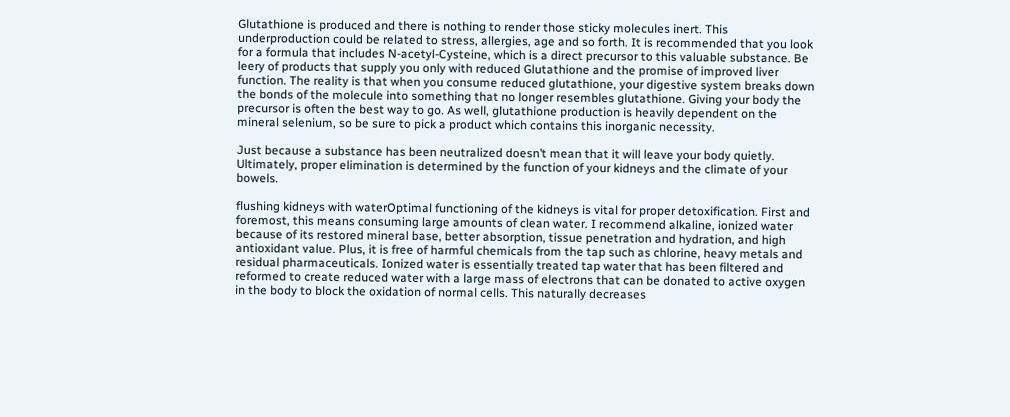Glutathione is produced and there is nothing to render those sticky molecules inert. This underproduction could be related to stress, allergies, age and so forth. It is recommended that you look for a formula that includes N-acetyl-Cysteine, which is a direct precursor to this valuable substance. Be leery of products that supply you only with reduced Glutathione and the promise of improved liver function. The reality is that when you consume reduced glutathione, your digestive system breaks down the bonds of the molecule into something that no longer resembles glutathione. Giving your body the precursor is often the best way to go. As well, glutathione production is heavily dependent on the mineral selenium, so be sure to pick a product which contains this inorganic necessity.

Just because a substance has been neutralized doesn’t mean that it will leave your body quietly. Ultimately, proper elimination is determined by the function of your kidneys and the climate of your bowels.

flushing kidneys with waterOptimal functioning of the kidneys is vital for proper detoxification. First and foremost, this means consuming large amounts of clean water. I recommend alkaline, ionized water because of its restored mineral base, better absorption, tissue penetration and hydration, and high antioxidant value. Plus, it is free of harmful chemicals from the tap such as chlorine, heavy metals and residual pharmaceuticals. Ionized water is essentially treated tap water that has been filtered and reformed to create reduced water with a large mass of electrons that can be donated to active oxygen in the body to block the oxidation of normal cells. This naturally decreases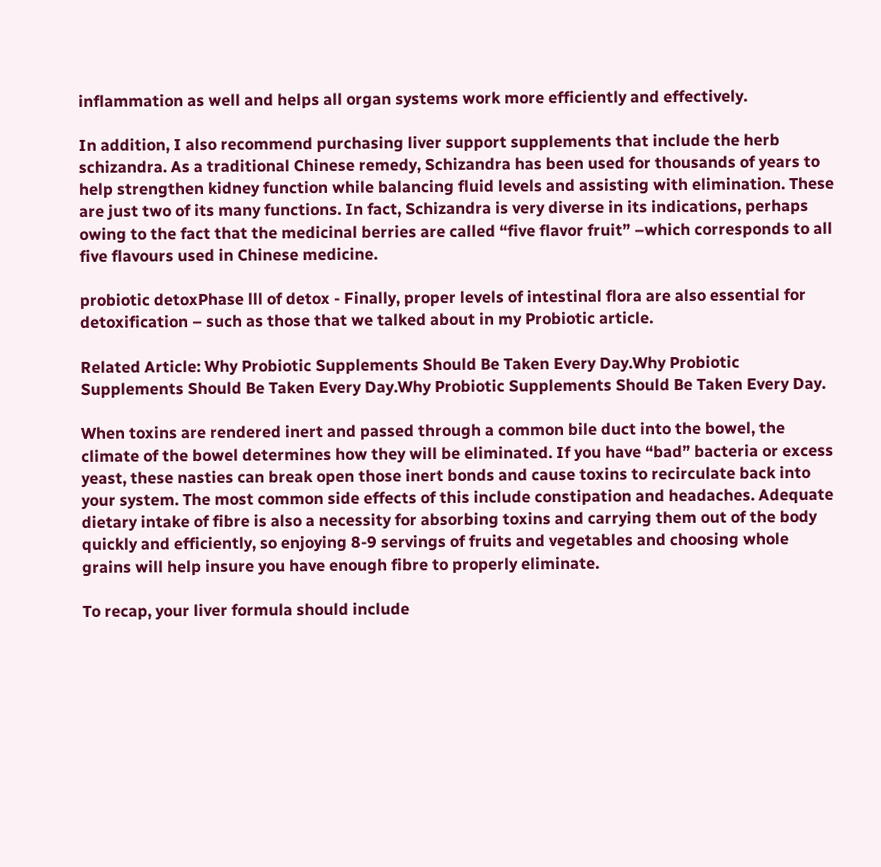inflammation as well and helps all organ systems work more efficiently and effectively.

In addition, I also recommend purchasing liver support supplements that include the herb schizandra. As a traditional Chinese remedy, Schizandra has been used for thousands of years to help strengthen kidney function while balancing fluid levels and assisting with elimination. These are just two of its many functions. In fact, Schizandra is very diverse in its indications, perhaps owing to the fact that the medicinal berries are called “five flavor fruit” –which corresponds to all five flavours used in Chinese medicine.

probiotic detoxPhase lll of detox - Finally, proper levels of intestinal flora are also essential for detoxification – such as those that we talked about in my Probiotic article.

Related Article: Why Probiotic Supplements Should Be Taken Every Day.Why Probiotic Supplements Should Be Taken Every Day.Why Probiotic Supplements Should Be Taken Every Day.

When toxins are rendered inert and passed through a common bile duct into the bowel, the climate of the bowel determines how they will be eliminated. If you have “bad” bacteria or excess yeast, these nasties can break open those inert bonds and cause toxins to recirculate back into your system. The most common side effects of this include constipation and headaches. Adequate dietary intake of fibre is also a necessity for absorbing toxins and carrying them out of the body quickly and efficiently, so enjoying 8-9 servings of fruits and vegetables and choosing whole grains will help insure you have enough fibre to properly eliminate.

To recap, your liver formula should include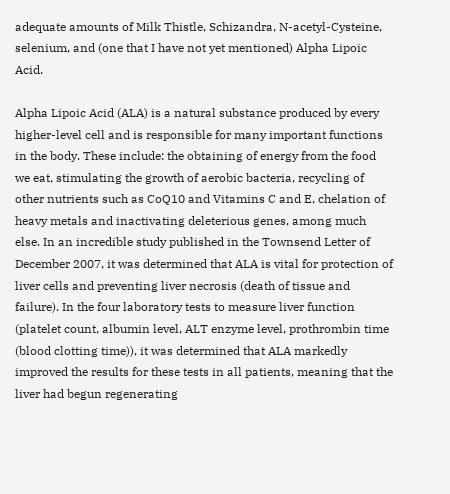adequate amounts of Milk Thistle, Schizandra, N-acetyl-Cysteine, selenium, and (one that I have not yet mentioned) Alpha Lipoic Acid.

Alpha Lipoic Acid (ALA) is a natural substance produced by every higher-level cell and is responsible for many important functions in the body. These include: the obtaining of energy from the food we eat, stimulating the growth of aerobic bacteria, recycling of other nutrients such as CoQ10 and Vitamins C and E, chelation of heavy metals and inactivating deleterious genes, among much else. In an incredible study published in the Townsend Letter of December 2007, it was determined that ALA is vital for protection of liver cells and preventing liver necrosis (death of tissue and failure). In the four laboratory tests to measure liver function (platelet count, albumin level, ALT enzyme level, prothrombin time (blood clotting time)), it was determined that ALA markedly improved the results for these tests in all patients, meaning that the liver had begun regenerating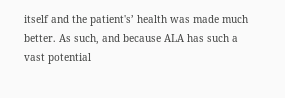itself and the patient's’ health was made much better. As such, and because ALA has such a vast potential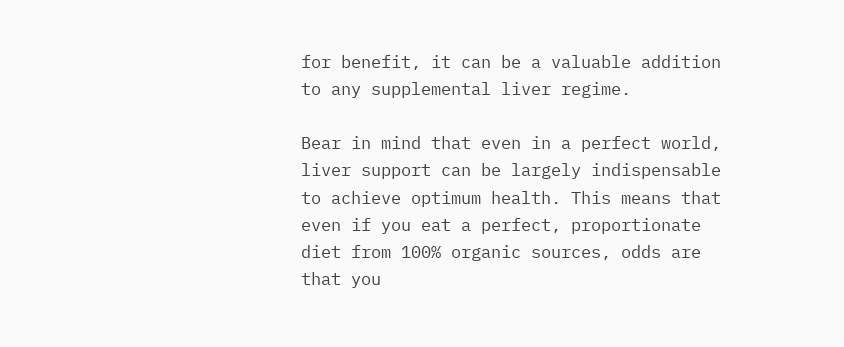for benefit, it can be a valuable addition to any supplemental liver regime.

Bear in mind that even in a perfect world, liver support can be largely indispensable to achieve optimum health. This means that even if you eat a perfect, proportionate diet from 100% organic sources, odds are that you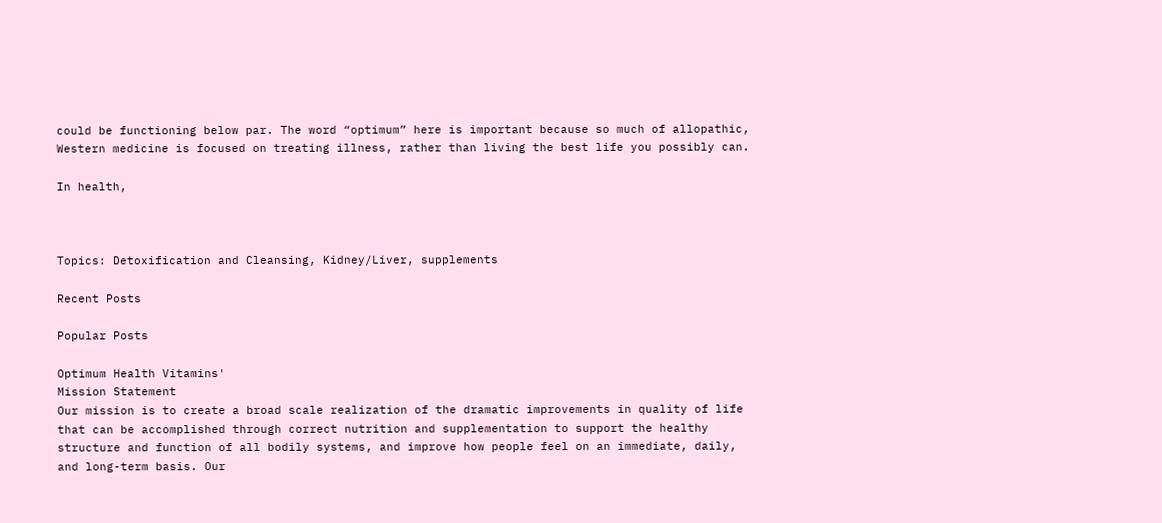could be functioning below par. The word “optimum” here is important because so much of allopathic, Western medicine is focused on treating illness, rather than living the best life you possibly can.

In health,



Topics: Detoxification and Cleansing, Kidney/Liver, supplements

Recent Posts

Popular Posts

Optimum Health Vitamins'
Mission Statement
Our mission is to create a broad scale realization of the dramatic improvements in quality of life that can be accomplished through correct nutrition and supplementation to support the healthy structure and function of all bodily systems, and improve how people feel on an immediate, daily, and long-term basis. Our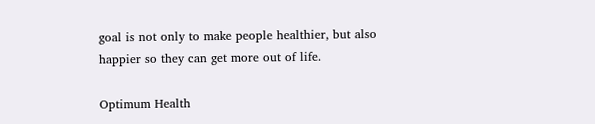goal is not only to make people healthier, but also happier so they can get more out of life.

Optimum Health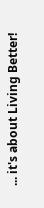... it's about Living Better!